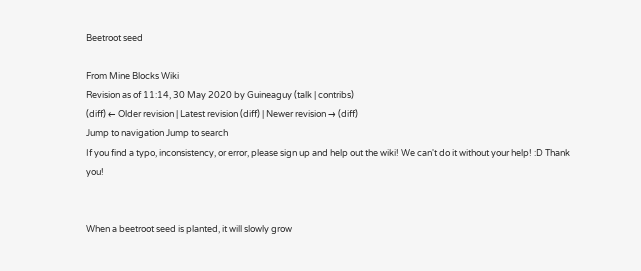Beetroot seed

From Mine Blocks Wiki
Revision as of 11:14, 30 May 2020 by Guineaguy (talk | contribs)
(diff) ← Older revision | Latest revision (diff) | Newer revision → (diff)
Jump to navigation Jump to search
If you find a typo, inconsistency, or error, please sign up and help out the wiki! We can't do it without your help! :D Thank you!


When a beetroot seed is planted, it will slowly grow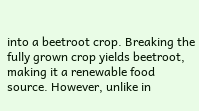into a beetroot crop. Breaking the fully grown crop yields beetroot, making it a renewable food source. However, unlike in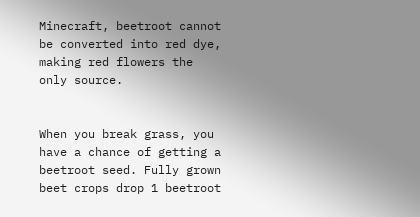Minecraft, beetroot cannot be converted into red dye, making red flowers the only source.


When you break grass, you have a chance of getting a beetroot seed. Fully grown beet crops drop 1 beetroot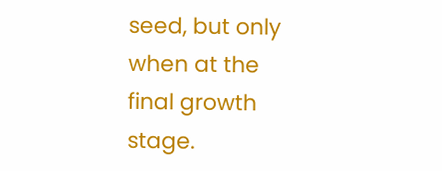seed, but only when at the final growth stage.